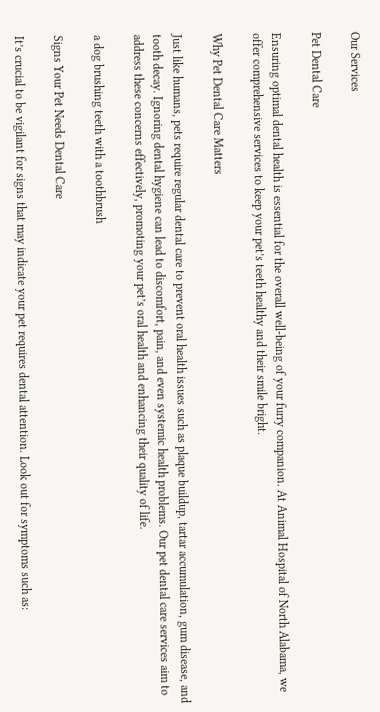Our Services

Pet Dental Care

Ensuring optimal dental health is essential for the overall well-being of your furry companion. At Animal Hospital of North Alabama, we offer comprehensive services to keep your pet’s teeth healthy and their smile bright.

Why Pet Dental Care Matters

Just like humans, pets require regular dental care to prevent oral health issues such as plaque buildup, tartar accumulation, gum disease, and tooth decay. Ignoring dental hygiene can lead to discomfort, pain, and even systemic health problems. Our pet dental care services aim to address these concerns effectively, promoting your pet’s oral health and enhancing their quality of life.

a dog brushing teeth with a toothbrush

Signs Your Pet Needs Dental Care

It’s crucial to be vigilant for signs that may indicate your pet requires dental attention. Look out for symptoms such as: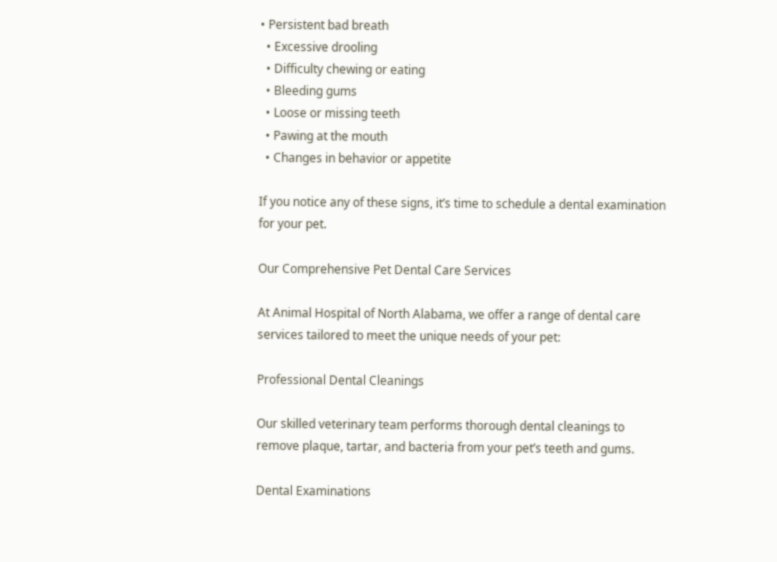• Persistent bad breath
  • Excessive drooling
  • Difficulty chewing or eating
  • Bleeding gums
  • Loose or missing teeth
  • Pawing at the mouth
  • Changes in behavior or appetite

If you notice any of these signs, it’s time to schedule a dental examination for your pet.

Our Comprehensive Pet Dental Care Services

At Animal Hospital of North Alabama, we offer a range of dental care services tailored to meet the unique needs of your pet:

Professional Dental Cleanings

Our skilled veterinary team performs thorough dental cleanings to remove plaque, tartar, and bacteria from your pet’s teeth and gums.

Dental Examinations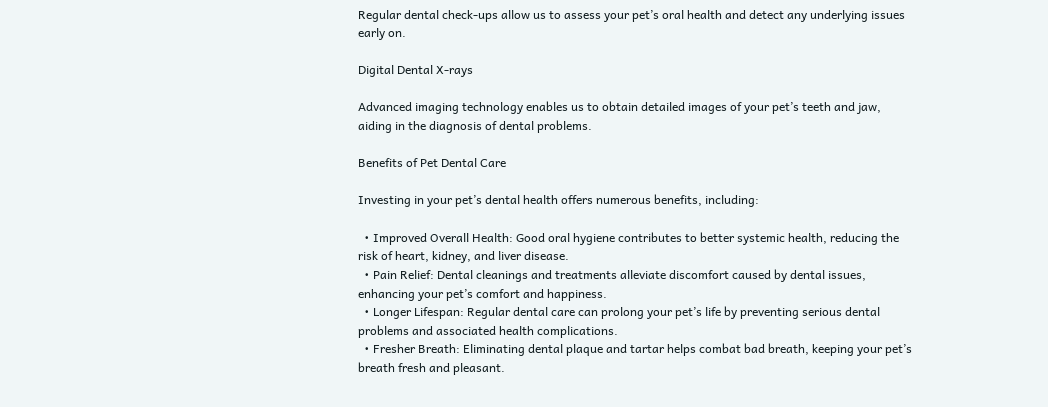Regular dental check-ups allow us to assess your pet’s oral health and detect any underlying issues early on.

Digital Dental X-rays

Advanced imaging technology enables us to obtain detailed images of your pet’s teeth and jaw, aiding in the diagnosis of dental problems.

Benefits of Pet Dental Care

Investing in your pet’s dental health offers numerous benefits, including:

  • Improved Overall Health: Good oral hygiene contributes to better systemic health, reducing the risk of heart, kidney, and liver disease.
  • Pain Relief: Dental cleanings and treatments alleviate discomfort caused by dental issues, enhancing your pet’s comfort and happiness.
  • Longer Lifespan: Regular dental care can prolong your pet’s life by preventing serious dental problems and associated health complications.
  • Fresher Breath: Eliminating dental plaque and tartar helps combat bad breath, keeping your pet’s breath fresh and pleasant.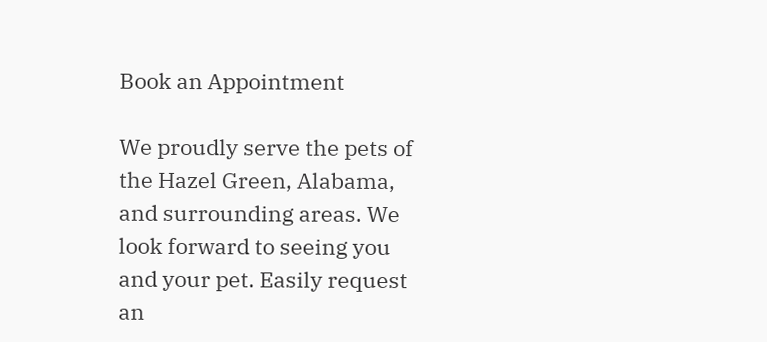Book an Appointment

We proudly serve the pets of the Hazel Green, Alabama, and surrounding areas. We look forward to seeing you and your pet. Easily request an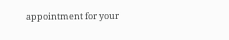appointment for your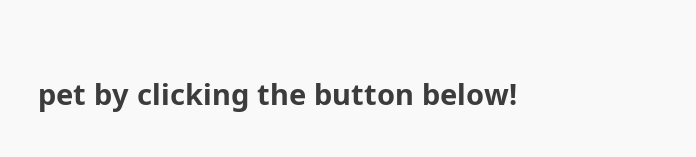pet by clicking the button below!